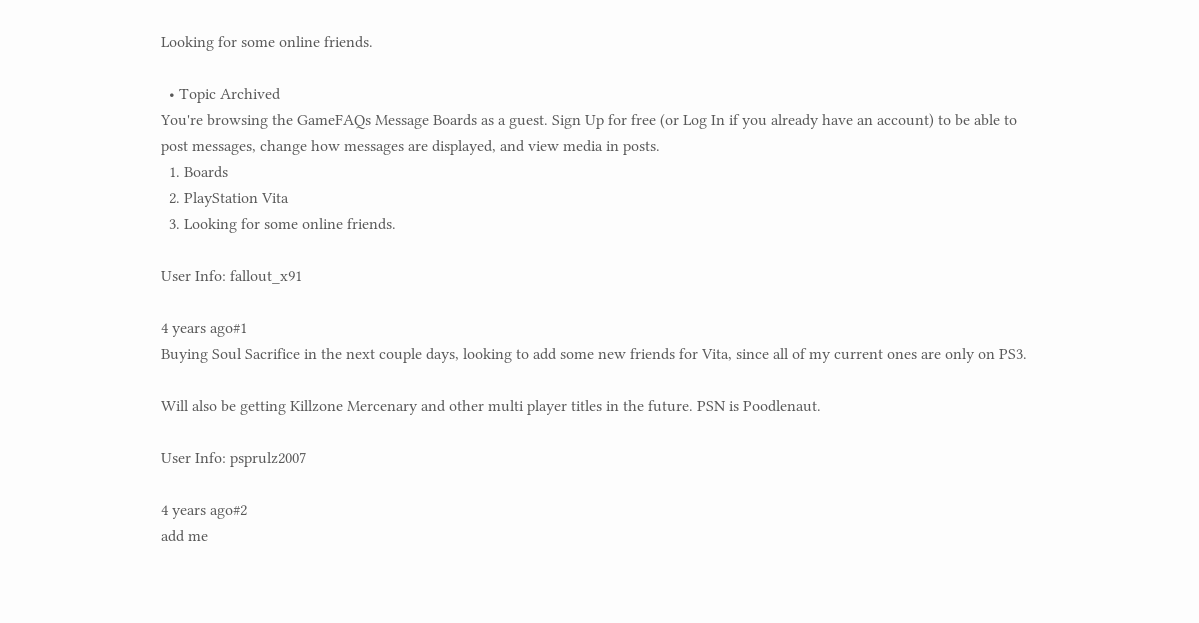Looking for some online friends.

  • Topic Archived
You're browsing the GameFAQs Message Boards as a guest. Sign Up for free (or Log In if you already have an account) to be able to post messages, change how messages are displayed, and view media in posts.
  1. Boards
  2. PlayStation Vita
  3. Looking for some online friends.

User Info: fallout_x91

4 years ago#1
Buying Soul Sacrifice in the next couple days, looking to add some new friends for Vita, since all of my current ones are only on PS3.

Will also be getting Killzone Mercenary and other multi player titles in the future. PSN is Poodlenaut.

User Info: psprulz2007

4 years ago#2
add me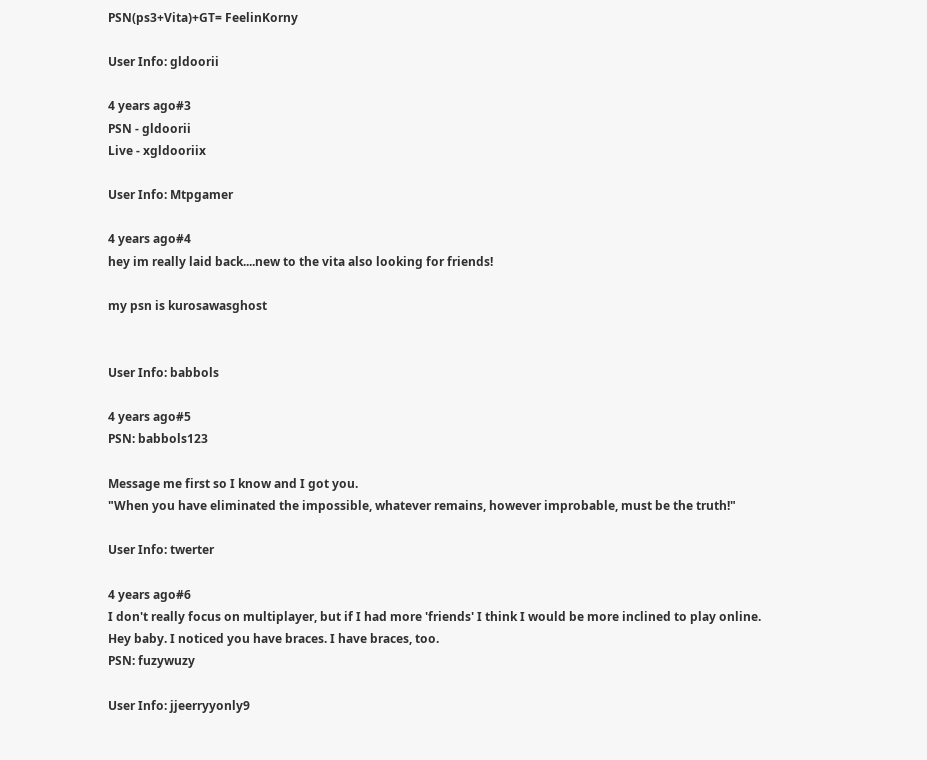PSN(ps3+Vita)+GT= FeelinKorny

User Info: gldoorii

4 years ago#3
PSN - gldoorii
Live - xgldooriix

User Info: Mtpgamer

4 years ago#4
hey im really laid back....new to the vita also looking for friends!

my psn is kurosawasghost


User Info: babbols

4 years ago#5
PSN: babbols123

Message me first so I know and I got you.
"When you have eliminated the impossible, whatever remains, however improbable, must be the truth!"

User Info: twerter

4 years ago#6
I don't really focus on multiplayer, but if I had more 'friends' I think I would be more inclined to play online.
Hey baby. I noticed you have braces. I have braces, too.
PSN: fuzywuzy

User Info: jjeerryyonly9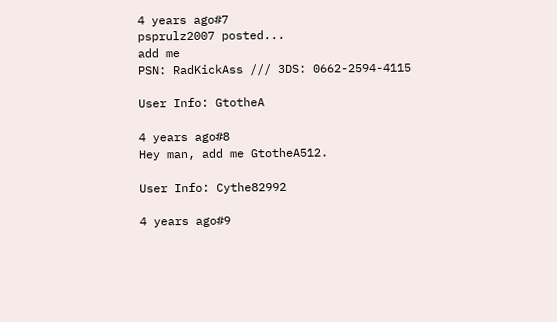4 years ago#7
psprulz2007 posted...
add me
PSN: RadKickAss /// 3DS: 0662-2594-4115

User Info: GtotheA

4 years ago#8
Hey man, add me GtotheA512.

User Info: Cythe82992

4 years ago#9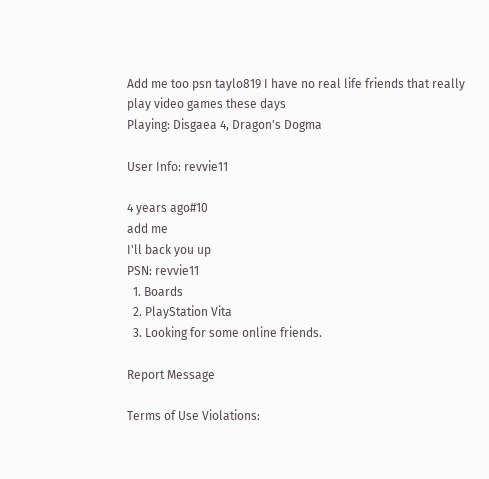Add me too psn taylo819 I have no real life friends that really play video games these days
Playing: Disgaea 4, Dragon's Dogma

User Info: revvie11

4 years ago#10
add me
I'll back you up
PSN: revvie11
  1. Boards
  2. PlayStation Vita
  3. Looking for some online friends.

Report Message

Terms of Use Violations: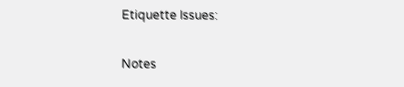Etiquette Issues:

Notes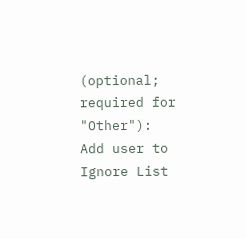(optional; required for "Other"):
Add user to Ignore List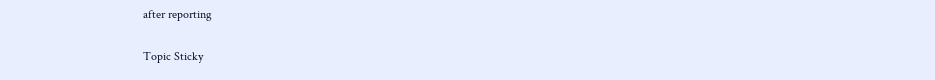after reporting

Topic Sticky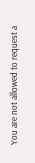You are not allowed to request a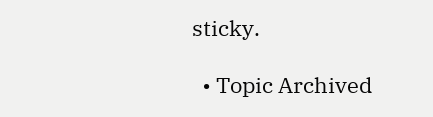sticky.

  • Topic Archived